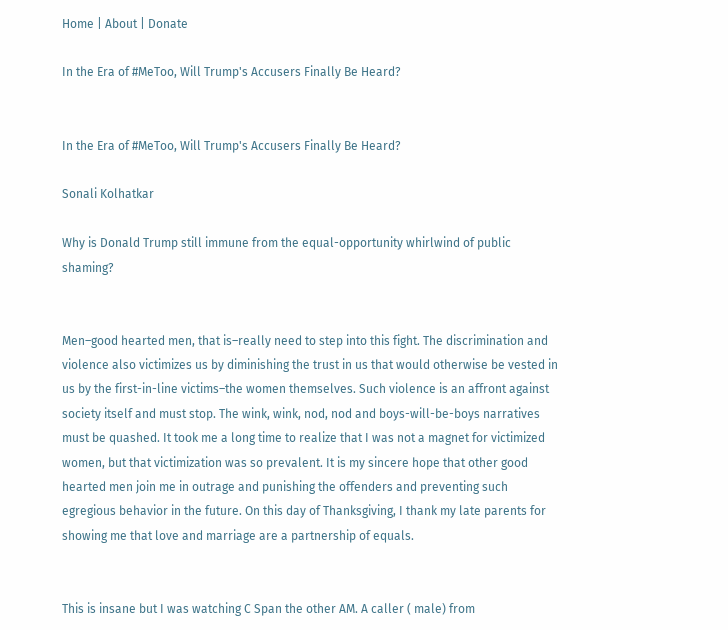Home | About | Donate

In the Era of #MeToo, Will Trump's Accusers Finally Be Heard?


In the Era of #MeToo, Will Trump's Accusers Finally Be Heard?

Sonali Kolhatkar

Why is Donald Trump still immune from the equal-opportunity whirlwind of public shaming?


Men–good hearted men, that is–really need to step into this fight. The discrimination and violence also victimizes us by diminishing the trust in us that would otherwise be vested in us by the first-in-line victims–the women themselves. Such violence is an affront against society itself and must stop. The wink, wink, nod, nod and boys-will-be-boys narratives must be quashed. It took me a long time to realize that I was not a magnet for victimized women, but that victimization was so prevalent. It is my sincere hope that other good hearted men join me in outrage and punishing the offenders and preventing such egregious behavior in the future. On this day of Thanksgiving, I thank my late parents for showing me that love and marriage are a partnership of equals.


This is insane but I was watching C Span the other AM. A caller ( male) from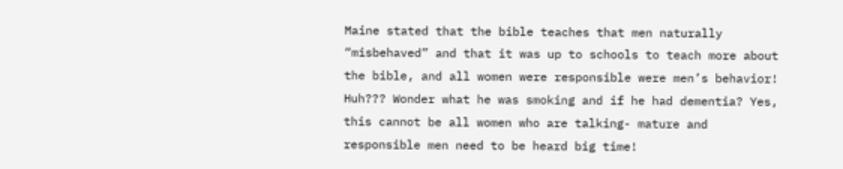Maine stated that the bible teaches that men naturally “misbehaved” and that it was up to schools to teach more about the bible, and all women were responsible were men’s behavior! Huh??? Wonder what he was smoking and if he had dementia? Yes, this cannot be all women who are talking- mature and responsible men need to be heard big time!